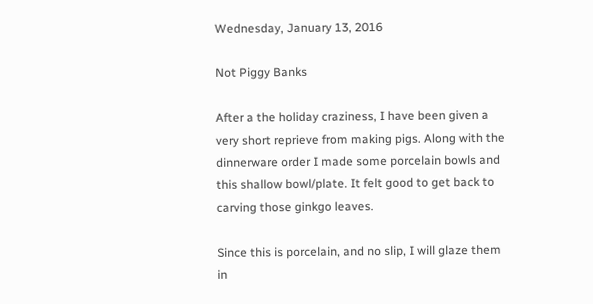Wednesday, January 13, 2016

Not Piggy Banks

After a the holiday craziness, I have been given a very short reprieve from making pigs. Along with the dinnerware order I made some porcelain bowls and this shallow bowl/plate. It felt good to get back to carving those ginkgo leaves.

Since this is porcelain, and no slip, I will glaze them in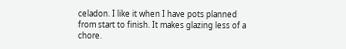celadon. I like it when I have pots planned from start to finish. It makes glazing less of a chore.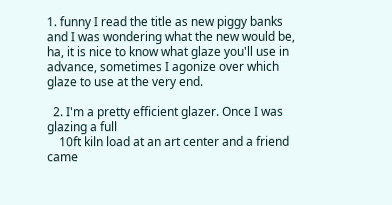1. funny I read the title as new piggy banks and I was wondering what the new would be, ha, it is nice to know what glaze you'll use in advance, sometimes I agonize over which glaze to use at the very end.

  2. I'm a pretty efficient glazer. Once I was glazing a full
    10ft kiln load at an art center and a friend came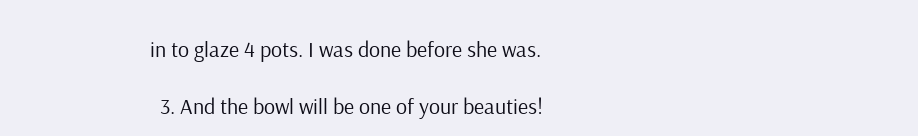in to glaze 4 pots. I was done before she was.

  3. And the bowl will be one of your beauties!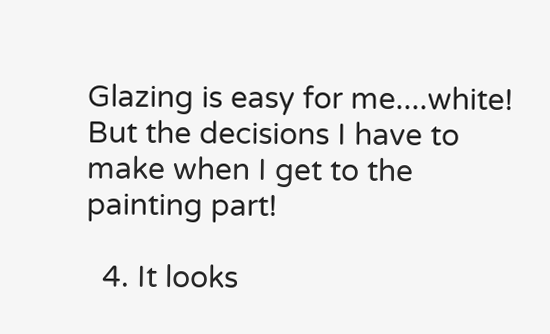Glazing is easy for me....white! But the decisions I have to make when I get to the painting part!

  4. It looks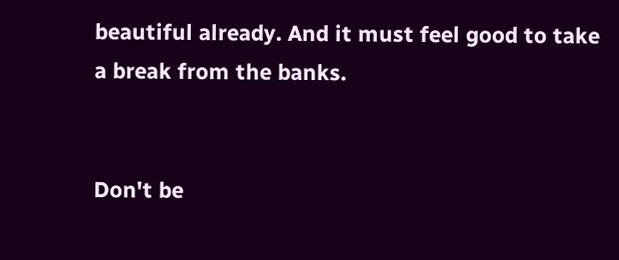beautiful already. And it must feel good to take a break from the banks.


Don't be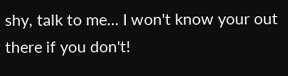shy, talk to me... I won't know your out there if you don't!